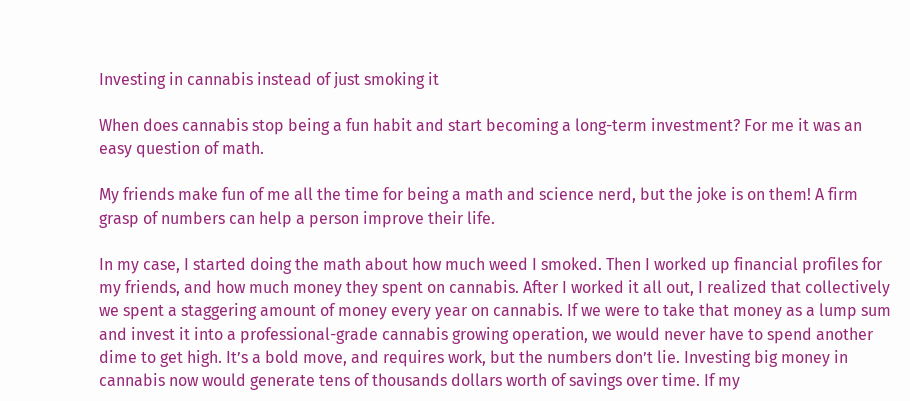Investing in cannabis instead of just smoking it

When does cannabis stop being a fun habit and start becoming a long-term investment? For me it was an easy question of math.

My friends make fun of me all the time for being a math and science nerd, but the joke is on them! A firm grasp of numbers can help a person improve their life.

In my case, I started doing the math about how much weed I smoked. Then I worked up financial profiles for my friends, and how much money they spent on cannabis. After I worked it all out, I realized that collectively we spent a staggering amount of money every year on cannabis. If we were to take that money as a lump sum and invest it into a professional-grade cannabis growing operation, we would never have to spend another dime to get high. It’s a bold move, and requires work, but the numbers don’t lie. Investing big money in cannabis now would generate tens of thousands dollars worth of savings over time. If my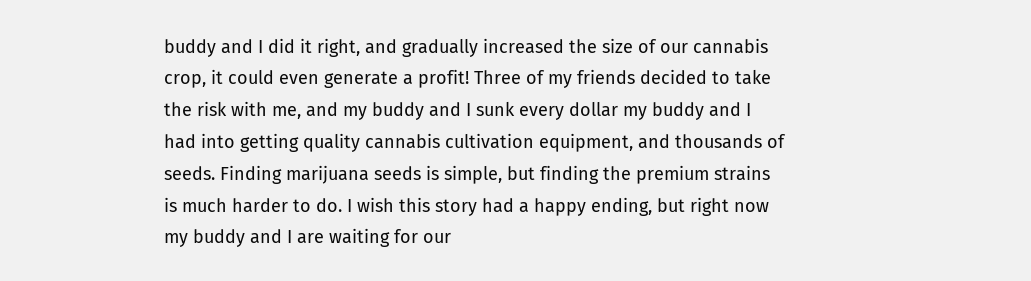buddy and I did it right, and gradually increased the size of our cannabis crop, it could even generate a profit! Three of my friends decided to take the risk with me, and my buddy and I sunk every dollar my buddy and I had into getting quality cannabis cultivation equipment, and thousands of seeds. Finding marijuana seeds is simple, but finding the premium strains is much harder to do. I wish this story had a happy ending, but right now my buddy and I are waiting for our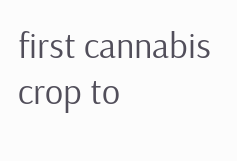first cannabis crop to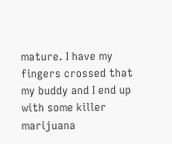mature. I have my fingers crossed that my buddy and I end up with some killer marijuana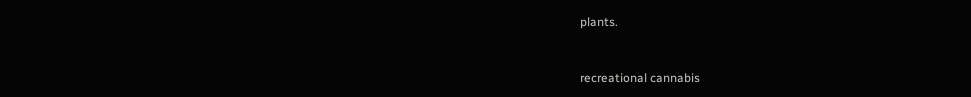plants.



recreational cannabis